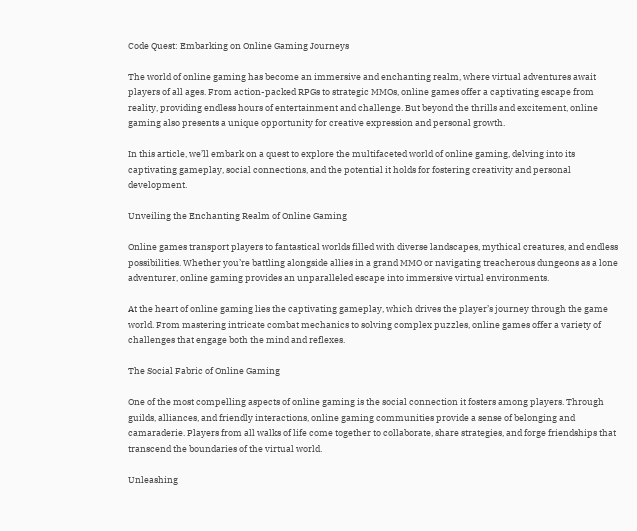Code Quest: Embarking on Online Gaming Journeys

The world of online gaming has become an immersive and enchanting realm, where virtual adventures await players of all ages. From action-packed RPGs to strategic MMOs, online games offer a captivating escape from reality, providing endless hours of entertainment and challenge. But beyond the thrills and excitement, online gaming also presents a unique opportunity for creative expression and personal growth.

In this article, we’ll embark on a quest to explore the multifaceted world of online gaming, delving into its captivating gameplay, social connections, and the potential it holds for fostering creativity and personal development.

Unveiling the Enchanting Realm of Online Gaming

Online games transport players to fantastical worlds filled with diverse landscapes, mythical creatures, and endless possibilities. Whether you’re battling alongside allies in a grand MMO or navigating treacherous dungeons as a lone adventurer, online gaming provides an unparalleled escape into immersive virtual environments.

At the heart of online gaming lies the captivating gameplay, which drives the player’s journey through the game world. From mastering intricate combat mechanics to solving complex puzzles, online games offer a variety of challenges that engage both the mind and reflexes.

The Social Fabric of Online Gaming

One of the most compelling aspects of online gaming is the social connection it fosters among players. Through guilds, alliances, and friendly interactions, online gaming communities provide a sense of belonging and camaraderie. Players from all walks of life come together to collaborate, share strategies, and forge friendships that transcend the boundaries of the virtual world.

Unleashing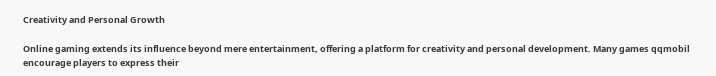Creativity and Personal Growth

Online gaming extends its influence beyond mere entertainment, offering a platform for creativity and personal development. Many games qqmobil encourage players to express their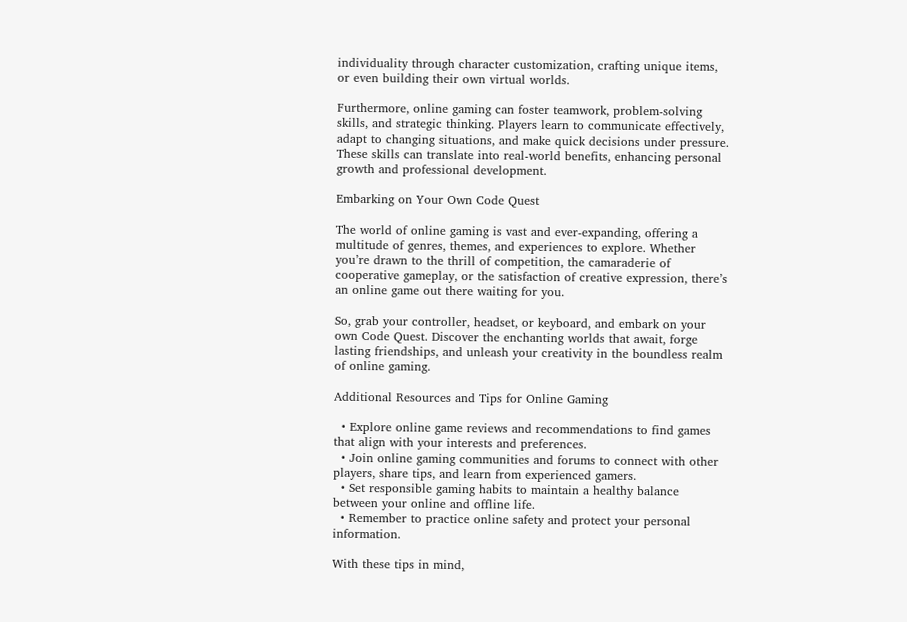individuality through character customization, crafting unique items, or even building their own virtual worlds.

Furthermore, online gaming can foster teamwork, problem-solving skills, and strategic thinking. Players learn to communicate effectively, adapt to changing situations, and make quick decisions under pressure. These skills can translate into real-world benefits, enhancing personal growth and professional development.

Embarking on Your Own Code Quest

The world of online gaming is vast and ever-expanding, offering a multitude of genres, themes, and experiences to explore. Whether you’re drawn to the thrill of competition, the camaraderie of cooperative gameplay, or the satisfaction of creative expression, there’s an online game out there waiting for you.

So, grab your controller, headset, or keyboard, and embark on your own Code Quest. Discover the enchanting worlds that await, forge lasting friendships, and unleash your creativity in the boundless realm of online gaming.

Additional Resources and Tips for Online Gaming

  • Explore online game reviews and recommendations to find games that align with your interests and preferences.
  • Join online gaming communities and forums to connect with other players, share tips, and learn from experienced gamers.
  • Set responsible gaming habits to maintain a healthy balance between your online and offline life.
  • Remember to practice online safety and protect your personal information.

With these tips in mind,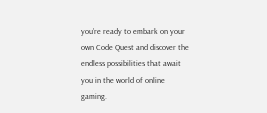you’re ready to embark on your own Code Quest and discover the endless possibilities that await you in the world of online gaming.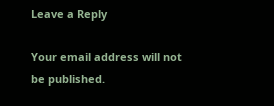Leave a Reply

Your email address will not be published.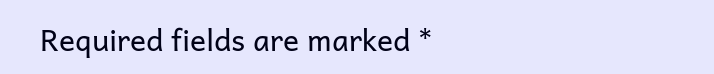Required fields are marked *